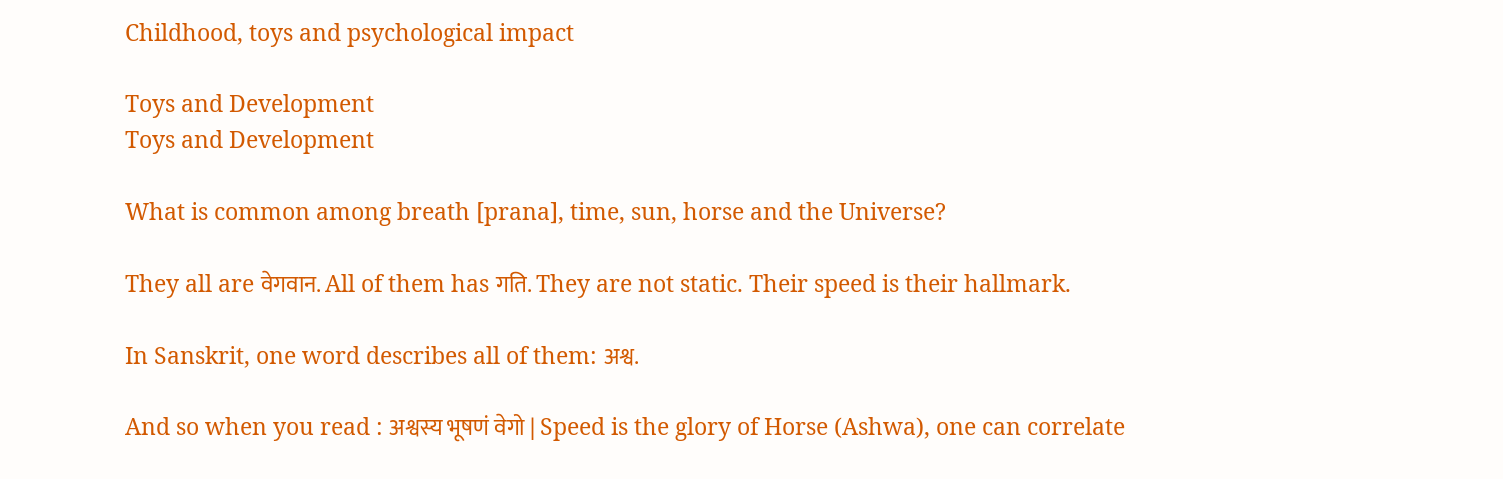Childhood, toys and psychological impact

Toys and Development
Toys and Development

What is common among breath [prana], time, sun, horse and the Universe?

They all are वेगवान. All of them has गति. They are not static. Their speed is their hallmark.

In Sanskrit, one word describes all of them: अश्व.

And so when you read : अश्वस्य भूषणं वेगो | Speed is the glory of Horse (Ashwa), one can correlate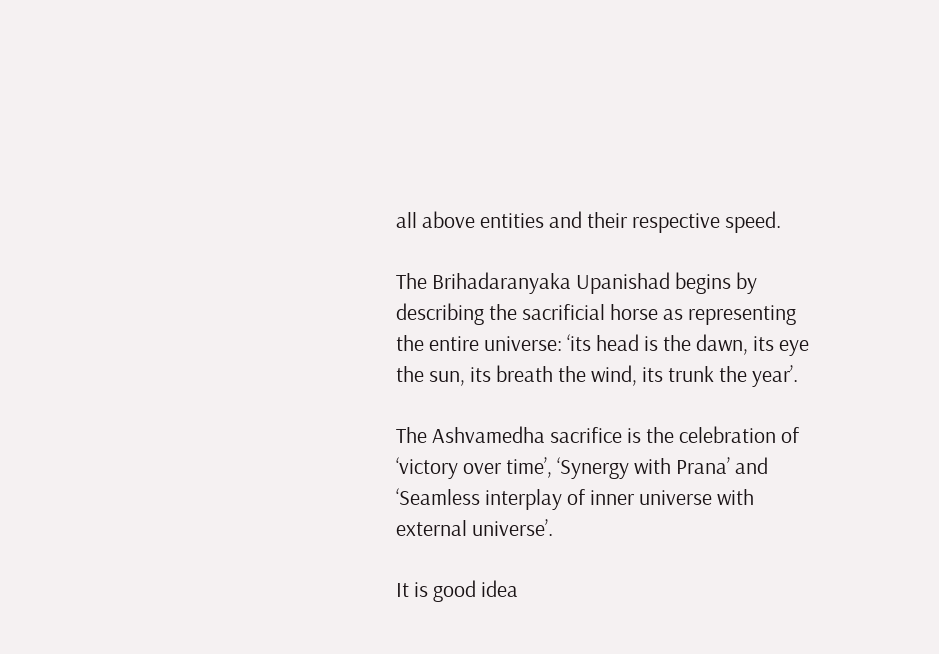all above entities and their respective speed.

The Brihadaranyaka Upanishad begins by describing the sacrificial horse as representing the entire universe: ‘its head is the dawn, its eye the sun, its breath the wind, its trunk the year’.

The Ashvamedha sacrifice is the celebration of ‘victory over time’, ‘Synergy with Prana’ and ‘Seamless interplay of inner universe with external universe’.

It is good idea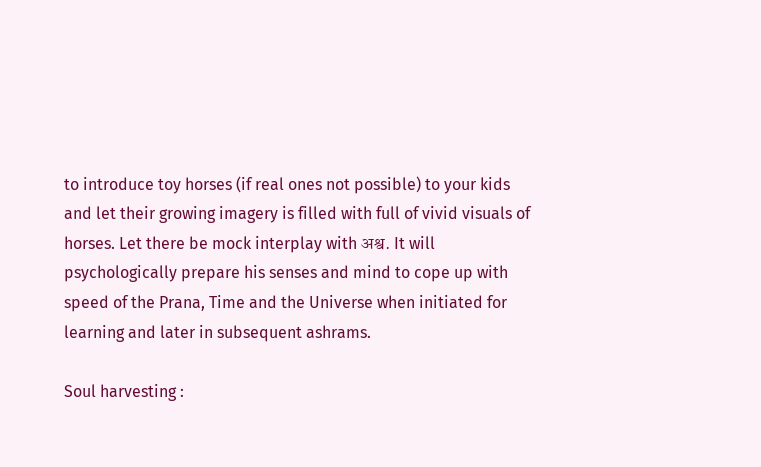to introduce toy horses (if real ones not possible) to your kids and let their growing imagery is filled with full of vivid visuals of horses. Let there be mock interplay with अश्व. It will psychologically prepare his senses and mind to cope up with speed of the Prana, Time and the Universe when initiated for learning and later in subsequent ashrams.

Soul harvesting :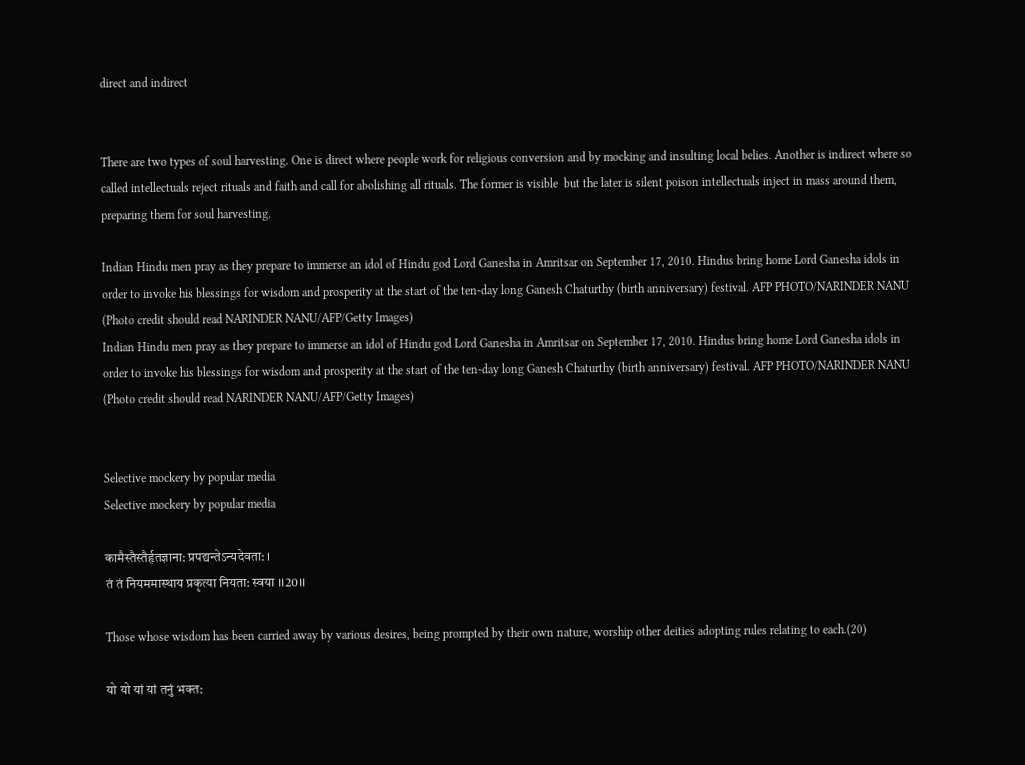direct and indirect


There are two types of soul harvesting. One is direct where people work for religious conversion and by mocking and insulting local belies. Another is indirect where so called intellectuals reject rituals and faith and call for abolishing all rituals. The former is visible  but the later is silent poison intellectuals inject in mass around them, preparing them for soul harvesting.

Indian Hindu men pray as they prepare to immerse an idol of Hindu god Lord Ganesha in Amritsar on September 17, 2010. Hindus bring home Lord Ganesha idols in order to invoke his blessings for wisdom and prosperity at the start of the ten-day long Ganesh Chaturthy (birth anniversary) festival. AFP PHOTO/NARINDER NANU (Photo credit should read NARINDER NANU/AFP/Getty Images)
Indian Hindu men pray as they prepare to immerse an idol of Hindu god Lord Ganesha in Amritsar on September 17, 2010. Hindus bring home Lord Ganesha idols in order to invoke his blessings for wisdom and prosperity at the start of the ten-day long Ganesh Chaturthy (birth anniversary) festival. AFP PHOTO/NARINDER NANU (Photo credit should read NARINDER NANU/AFP/Getty Images)


Selective mockery by popular media
Selective mockery by popular media

कामैस्तैस्तैर्हृतज्ञाना: प्रपद्यन्तेऽन्यदेवता: ।
तं तं नियममास्थाय प्रकृत्या नियता: स्वया ।।20।।

Those whose wisdom has been carried away by various desires, being prompted by their own nature, worship other deities adopting rules relating to each.(20)

यो यो यां यां तनुं भक्त: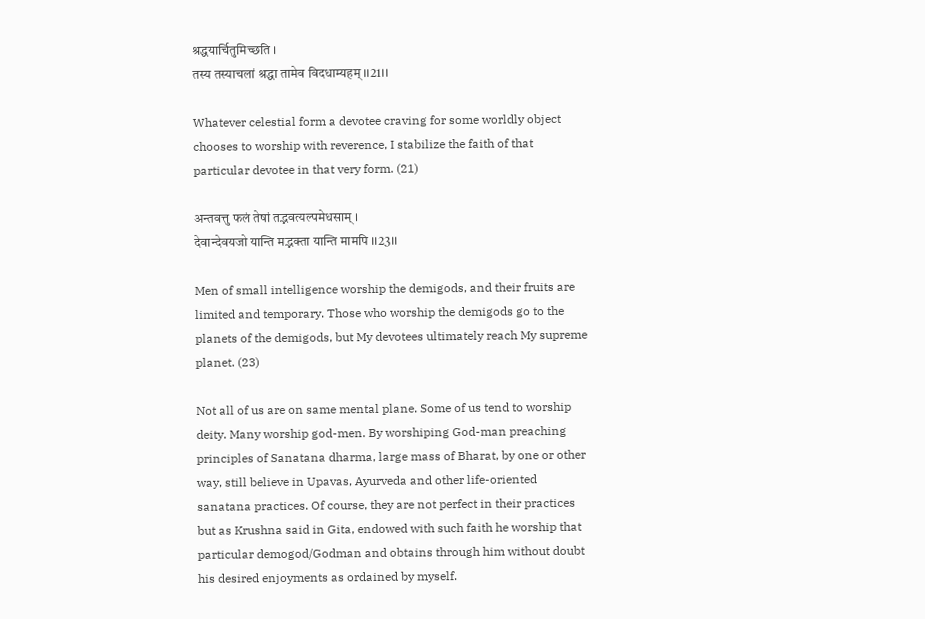श्रद्धयार्चितुमिच्छति ।
तस्य तस्याचलां श्रद्धा तामेव विदधाम्यहम् ।।21।।

Whatever celestial form a devotee craving for some worldly object chooses to worship with reverence, I stabilize the faith of that particular devotee in that very form. (21)

अन्तवत्तु फलं तेषां तद्भवत्यल्पमेधसाम् ।
देवान्देवयजो यान्ति मद्भक्ता यान्ति मामपि ।।23।।

Men of small intelligence worship the demigods, and their fruits are limited and temporary. Those who worship the demigods go to the planets of the demigods, but My devotees ultimately reach My supreme planet. (23)

Not all of us are on same mental plane. Some of us tend to worship deity. Many worship god-men. By worshiping God-man preaching principles of Sanatana dharma, large mass of Bharat, by one or other way, still believe in Upavas, Ayurveda and other life-oriented sanatana practices. Of course, they are not perfect in their practices but as Krushna said in Gita, endowed with such faith he worship that particular demogod/Godman and obtains through him without doubt his desired enjoyments as ordained by myself.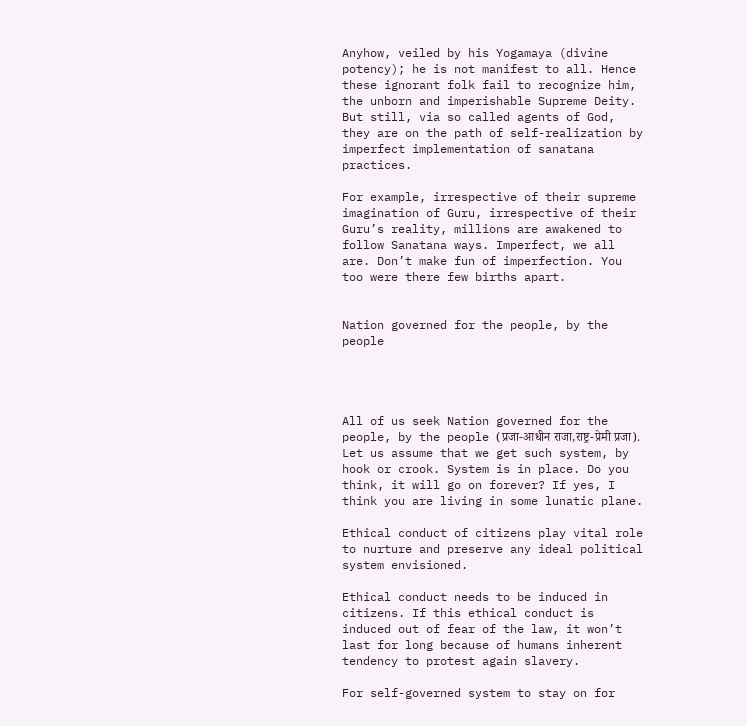Anyhow, veiled by his Yogamaya (divine potency); he is not manifest to all. Hence these ignorant folk fail to recognize him, the unborn and imperishable Supreme Deity. But still, via so called agents of God, they are on the path of self-realization by imperfect implementation of sanatana practices.

For example, irrespective of their supreme imagination of Guru, irrespective of their Guru’s reality, millions are awakened to follow Sanatana ways. Imperfect, we all are. Don’t make fun of imperfection. You too were there few births apart.


Nation governed for the people, by the people




All of us seek Nation governed for the people, by the people (प्रजा-आधीन राजा,राष्ट्र-प्रेमी प्रजा).
Let us assume that we get such system, by hook or crook. System is in place. Do you think, it will go on forever? If yes, I think you are living in some lunatic plane.

Ethical conduct of citizens play vital role to nurture and preserve any ideal political system envisioned.

Ethical conduct needs to be induced in citizens. If this ethical conduct is induced out of fear of the law, it won’t last for long because of humans inherent tendency to protest again slavery.

For self-governed system to stay on for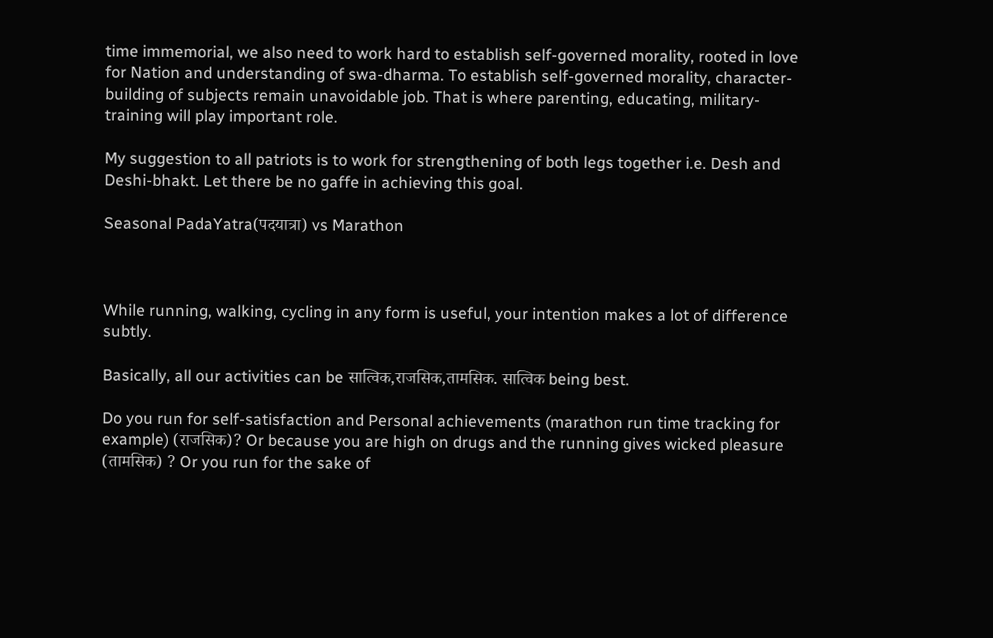time immemorial, we also need to work hard to establish self-governed morality, rooted in love for Nation and understanding of swa-dharma. To establish self-governed morality, character-building of subjects remain unavoidable job. That is where parenting, educating, military-training will play important role.

My suggestion to all patriots is to work for strengthening of both legs together i.e. Desh and Deshi-bhakt. Let there be no gaffe in achieving this goal.

Seasonal PadaYatra(पदयात्रा) vs Marathon



While running, walking, cycling in any form is useful, your intention makes a lot of difference subtly.

Basically, all our activities can be सात्विक,राजसिक,तामसिक. सात्विक being best.

Do you run for self-satisfaction and Personal achievements (marathon run time tracking for example) (राजसिक)? Or because you are high on drugs and the running gives wicked pleasure (तामसिक) ? Or you run for the sake of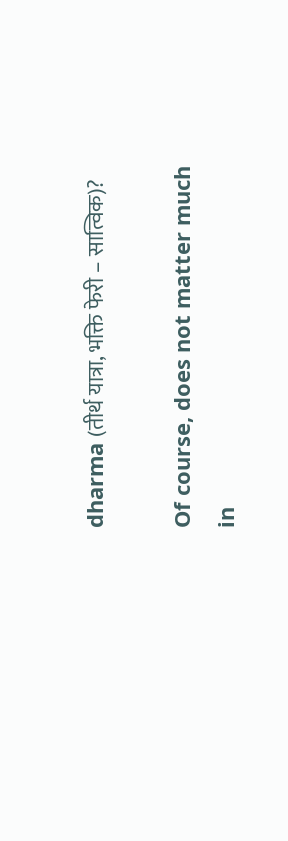dharma (तीर्थ यात्रा, भक्ति फेरी – सात्विक)?

Of course, does not matter much in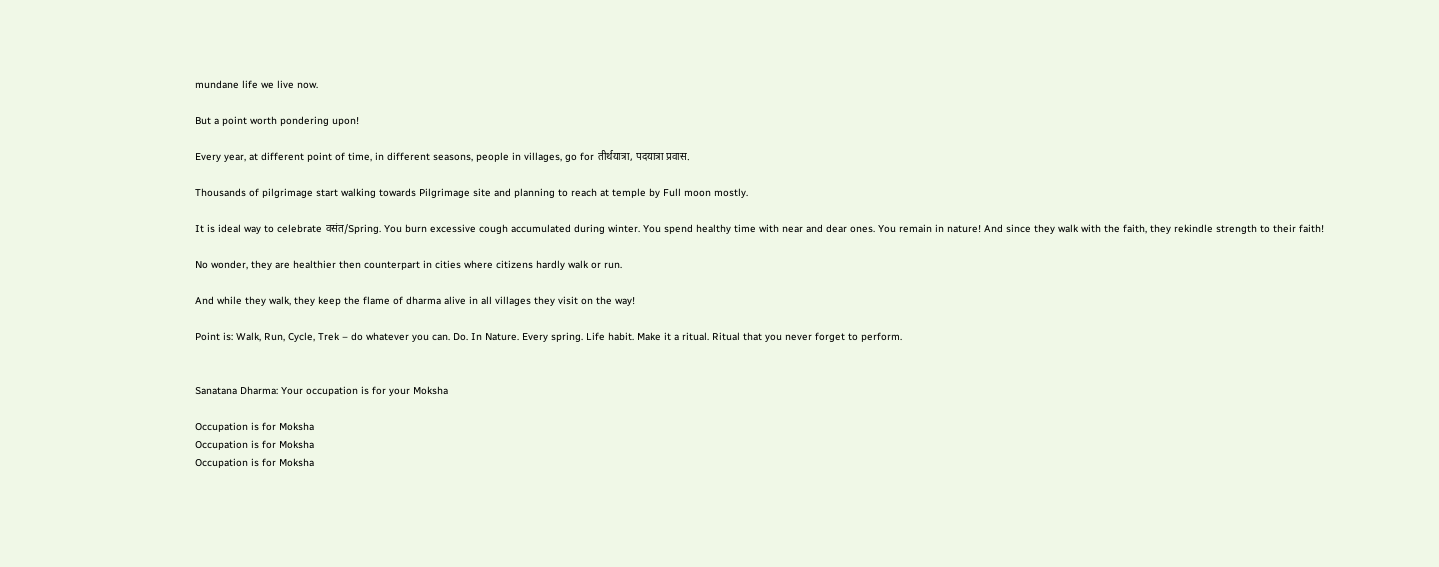mundane life we live now.

But a point worth pondering upon!

Every year, at different point of time, in different seasons, people in villages, go for तीर्थयात्रा, पदयात्रा प्रवास.

Thousands of pilgrimage start walking towards Pilgrimage site and planning to reach at temple by Full moon mostly.

It is ideal way to celebrate वसंत/Spring. You burn excessive cough accumulated during winter. You spend healthy time with near and dear ones. You remain in nature! And since they walk with the faith, they rekindle strength to their faith!

No wonder, they are healthier then counterpart in cities where citizens hardly walk or run.

And while they walk, they keep the flame of dharma alive in all villages they visit on the way!

Point is: Walk, Run, Cycle, Trek – do whatever you can. Do. In Nature. Every spring. Life habit. Make it a ritual. Ritual that you never forget to perform.


Sanatana Dharma: Your occupation is for your Moksha

Occupation is for Moksha
Occupation is for Moksha
Occupation is for Moksha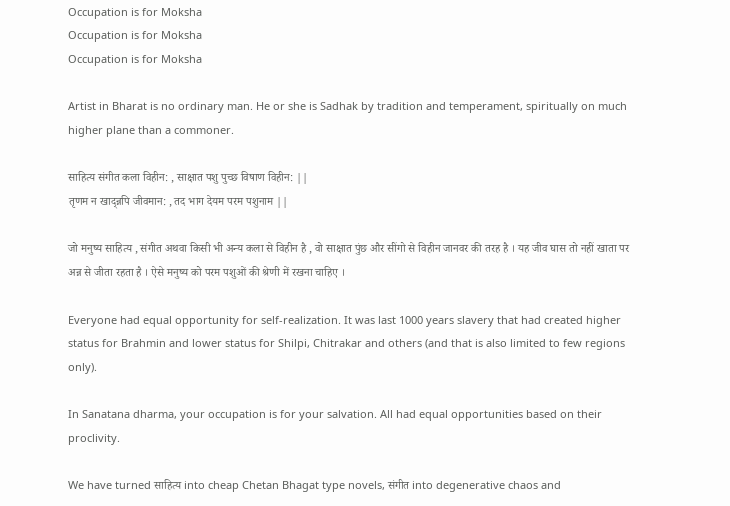Occupation is for Moksha
Occupation is for Moksha
Occupation is for Moksha

Artist in Bharat is no ordinary man. He or she is Sadhak by tradition and temperament, spiritually on much higher plane than a commoner.

साहित्य संगीत कला विहीन: , साक्षात पशु पुच्छ विषाण विहीन: ||
तृणम न खाद्न्नपि जीवमान: , तद भाग देयम परम पशुनाम ||

जो मनुष्य साहित्य , संगीत अथवा किसी भी अन्य कला से विहीन है , वो साक्षात पुंछ और सींगो से विहीन जानवर की तरह है । यह जीव घास तो नहीं खाता पर अन्न से जीता रहता है । ऐसे मनुष्य को परम पशुओं की श्रेणी में रखना चाहिए ।

Everyone had equal opportunity for self-realization. It was last 1000 years slavery that had created higher status for Brahmin and lower status for Shilpi, Chitrakar and others (and that is also limited to few regions only).

In Sanatana dharma, your occupation is for your salvation. All had equal opportunities based on their proclivity.

We have turned साहित्य into cheap Chetan Bhagat type novels, संगीत into degenerative chaos and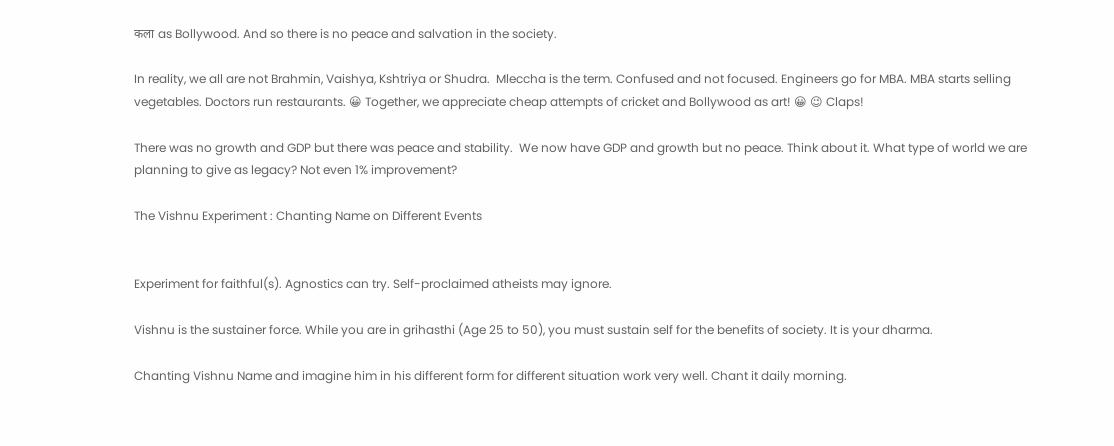कला as Bollywood. And so there is no peace and salvation in the society.

In reality, we all are not Brahmin, Vaishya, Kshtriya or Shudra.  Mleccha is the term. Confused and not focused. Engineers go for MBA. MBA starts selling vegetables. Doctors run restaurants. 😀 Together, we appreciate cheap attempts of cricket and Bollywood as art! 😀 😉 Claps!

There was no growth and GDP but there was peace and stability.  We now have GDP and growth but no peace. Think about it. What type of world we are planning to give as legacy? Not even 1% improvement?

The Vishnu Experiment : Chanting Name on Different Events


Experiment for faithful(s). Agnostics can try. Self-proclaimed atheists may ignore.

Vishnu is the sustainer force. While you are in grihasthi (Age 25 to 50), you must sustain self for the benefits of society. It is your dharma.

Chanting Vishnu Name and imagine him in his different form for different situation work very well. Chant it daily morning.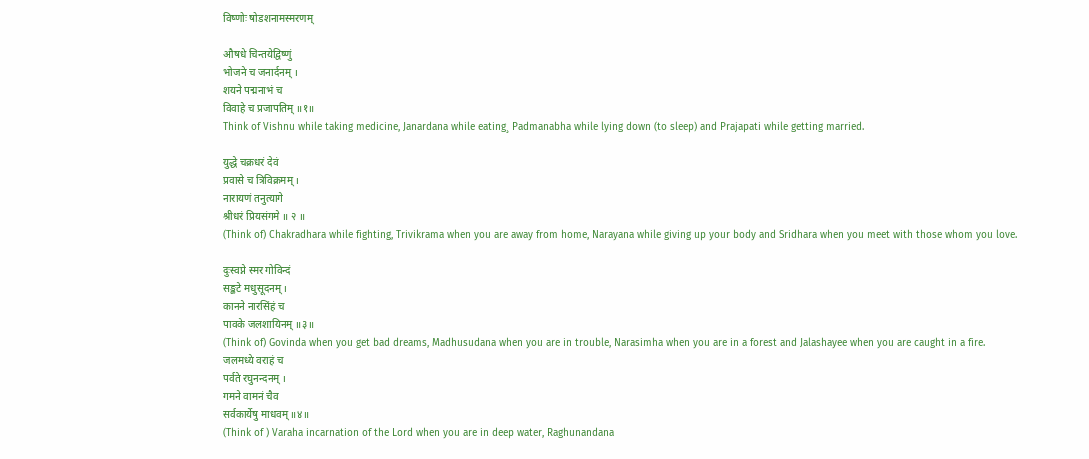विष्णोः षोडशनामस्मरणम्

औषधे चिन्तयेद्विष्णुं
भोजने च जनार्दनम् ।
शयने पद्मनाभं च
विवाहे च प्रजापतिम् ॥१॥
Think of Vishnu while taking medicine, Janardana while eating¸ Padmanabha while lying down (to sleep) and Prajapati while getting married.

युद्धे चक्रधरं देवं
प्रवासे च त्रिविक्रमम् ।
नारायणं तनुत्यागे
श्रीधरं प्रियसंगमे ॥ २ ॥
(Think of) Chakradhara while fighting, Trivikrama when you are away from home, Narayana while giving up your body and Sridhara when you meet with those whom you love.

दुःस्वप्ने स्मर गोविन्दं
सङ्कटे मधुसूदनम् ।
कानने नारसिंहं च
पावके जलशायिनम् ॥३॥
(Think of) Govinda when you get bad dreams, Madhusudana when you are in trouble, Narasimha when you are in a forest and Jalashayee when you are caught in a fire.
जलमध्ये वराहं च
पर्वते रघुनन्दनम् ।
गमने वामनं चैव
सर्वकार्येषु माधवम् ॥४॥
(Think of ) Varaha incarnation of the Lord when you are in deep water, Raghunandana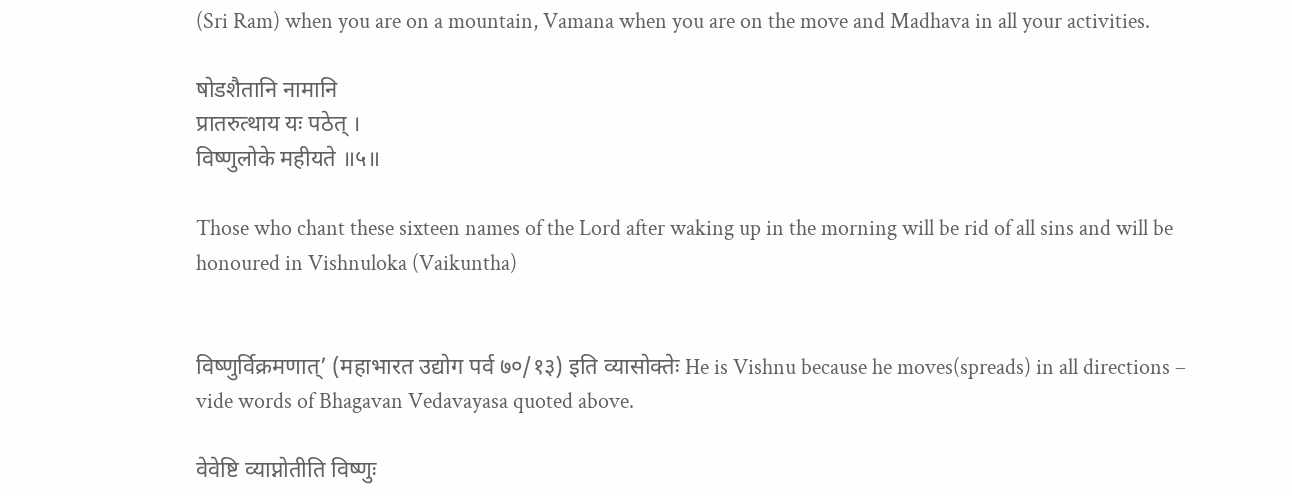(Sri Ram) when you are on a mountain, Vamana when you are on the move and Madhava in all your activities.

षोडशैतानि नामानि
प्रातरुत्थाय यः पठेत् ।
विष्णुलोके महीयते ॥५॥

Those who chant these sixteen names of the Lord after waking up in the morning will be rid of all sins and will be honoured in Vishnuloka (Vaikuntha)


विष्णुर्विक्रमणात्’ (महाभारत उद्योग पर्व ७०/१३) इति व्यासोक्तेः He is Vishnu because he moves(spreads) in all directions – vide words of Bhagavan Vedavayasa quoted above.

वेवेष्टि व्याप्नोतीति विष्णुः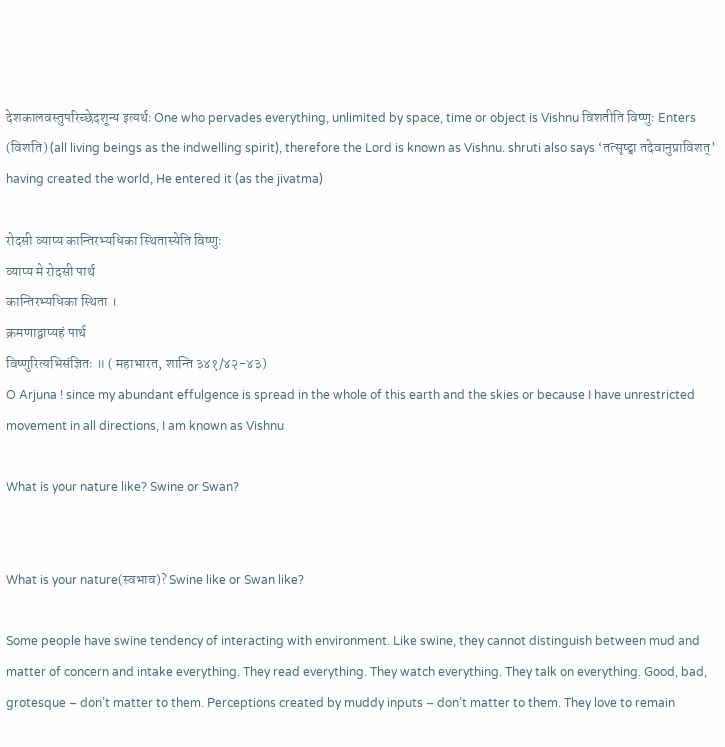देशकालवस्तुपरिच्छेदशून्य इत्यर्थः One who pervades everything, unlimited by space, time or object is Vishnu विशतीति विष्णुः Enters (विशति) (all living beings as the indwelling spirit), therefore the Lord is known as Vishnu. shruti also says ‘तत्सृष्ट्वा तदेवानुप्राविशत्’ having created the world, He entered it (as the jivatma)

रोदसी व्याप्य कान्तिरभ्यधिका स्थितास्येति विष्णुः
व्याप्य मे रोदसी पार्थ
कान्तिरभ्यधिका स्थिता ।
क्रमणाद्वाप्यहं पार्थ
विष्णुरित्यभिसंज्ञितः ॥ ( महाभारत, शान्ति ३४१/४२-४३)
O Arjuna ! since my abundant effulgence is spread in the whole of this earth and the skies or because I have unrestricted movement in all directions, I am known as Vishnu

What is your nature like? Swine or Swan?


What is your nature(स्वभाव)? Swine like or Swan like?

Some people have swine tendency of interacting with environment. Like swine, they cannot distinguish between mud and matter of concern and intake everything. They read everything. They watch everything. They talk on everything. Good, bad, grotesque – don’t matter to them. Perceptions created by muddy inputs – don’t matter to them. They love to remain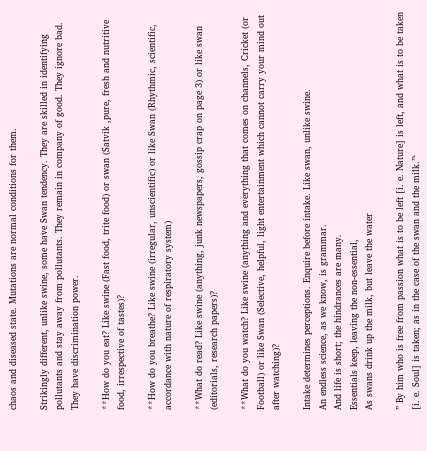chaos and diseased state. Mutations are normal conditions for them.

Strikingly different, unlike swine, some have Swan tendency. They are skilled in identifying pollutants and stay away from pollutants. They remain in company of good. They ignore bad. They have discrimination power.

**How do you eat? Like swine (Fast food, trite food) or swan (Satvik ,pure, fresh and nutritive food, irrespective of tastes)?

**How do you breathe? Like swine (irregular, unscientific) or like Swan (Rhythmic, scientific, accordance with nature of respiratory system)

**What do read? Like swine (anything, junk newspapers, gossip crap on page 3) or like swan (editorials, research papers)?

**What do you watch? Like swine (anything and everything that comes on channels, Cricket (or Football) or like Swan (Selective, helpful, light entertainment which cannot carry your mind out after watching)?

Intake determines perceptions. Enquire before intake. Like swan, unlike swine.
An endless science, as we know, is grammar.
And life is short; the hindrances are many.
Essentials keep, leaving the non-essential,
As swans drink up the milk, but leave the water

” By him who is free from passion what is to be left [i. e. Nature] is left, and what is to be taken [i. e. Soul] is taken; as in the case of the swan and the milk.”‘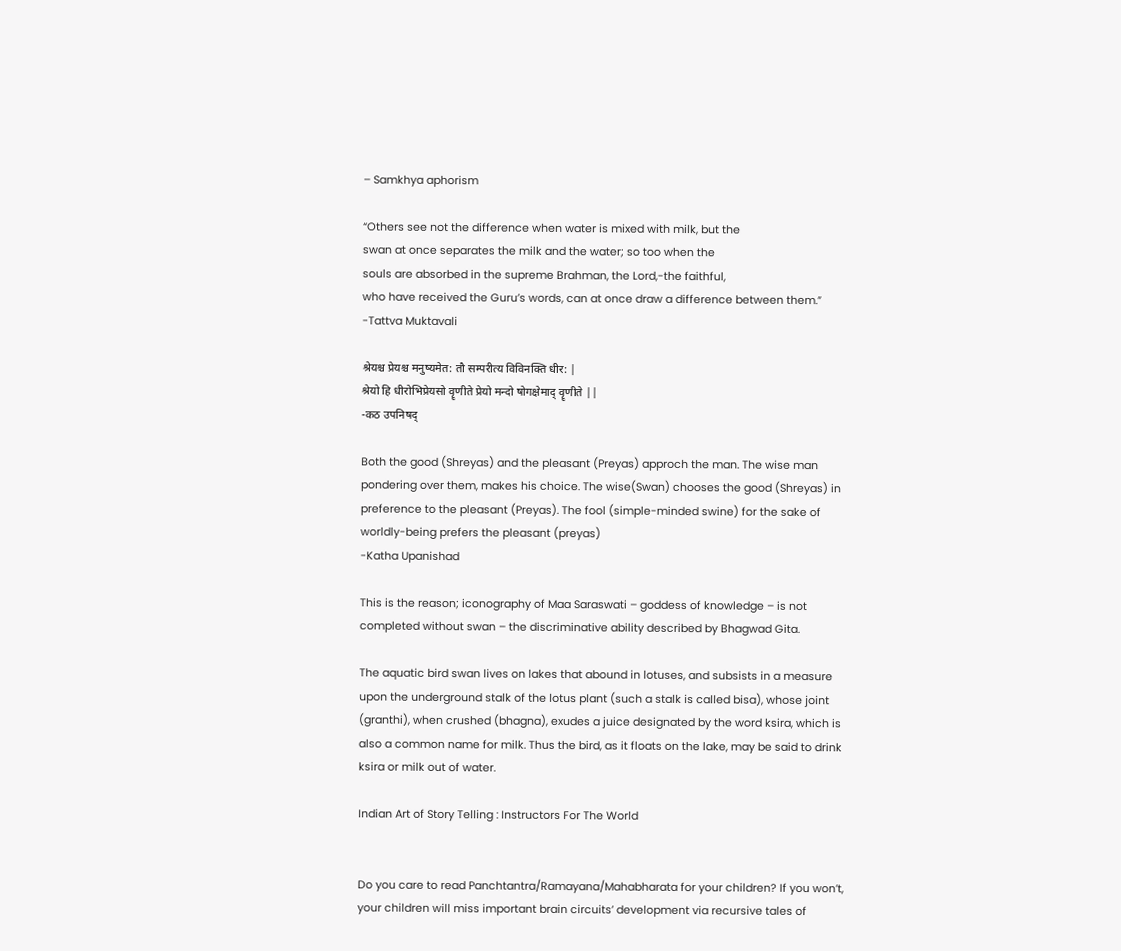– Samkhya aphorism

“Others see not the difference when water is mixed with milk, but the
swan at once separates the milk and the water; so too when the
souls are absorbed in the supreme Brahman, the Lord,-the faithful,
who have received the Guru’s words, can at once draw a difference between them.”
-Tattva Muktavali

श्रेयश्च प्रेयश्च मनुष्यमेत: तौ सम्परीत्य विविनक्ति धीर: |
श्रेयो हि धीरोभिप्रेयसो वॄणीते प्रेयो मन्दो षोगक्षेमाद् वॄणीते ||
-कठ उपनिषद्

Both the good (Shreyas) and the pleasant (Preyas) approch the man. The wise man pondering over them, makes his choice. The wise(Swan) chooses the good (Shreyas) in preference to the pleasant (Preyas). The fool (simple-minded swine) for the sake of worldly-being prefers the pleasant (preyas)
-Katha Upanishad

This is the reason; iconography of Maa Saraswati – goddess of knowledge – is not completed without swan – the discriminative ability described by Bhagwad Gita.

The aquatic bird swan lives on lakes that abound in lotuses, and subsists in a measure upon the underground stalk of the lotus plant (such a stalk is called bisa), whose joint (granthi), when crushed (bhagna), exudes a juice designated by the word ksira, which is also a common name for milk. Thus the bird, as it floats on the lake, may be said to drink ksira or milk out of water.

Indian Art of Story Telling : Instructors For The World


Do you care to read Panchtantra/Ramayana/Mahabharata for your children? If you won’t, your children will miss important brain circuits’ development via recursive tales of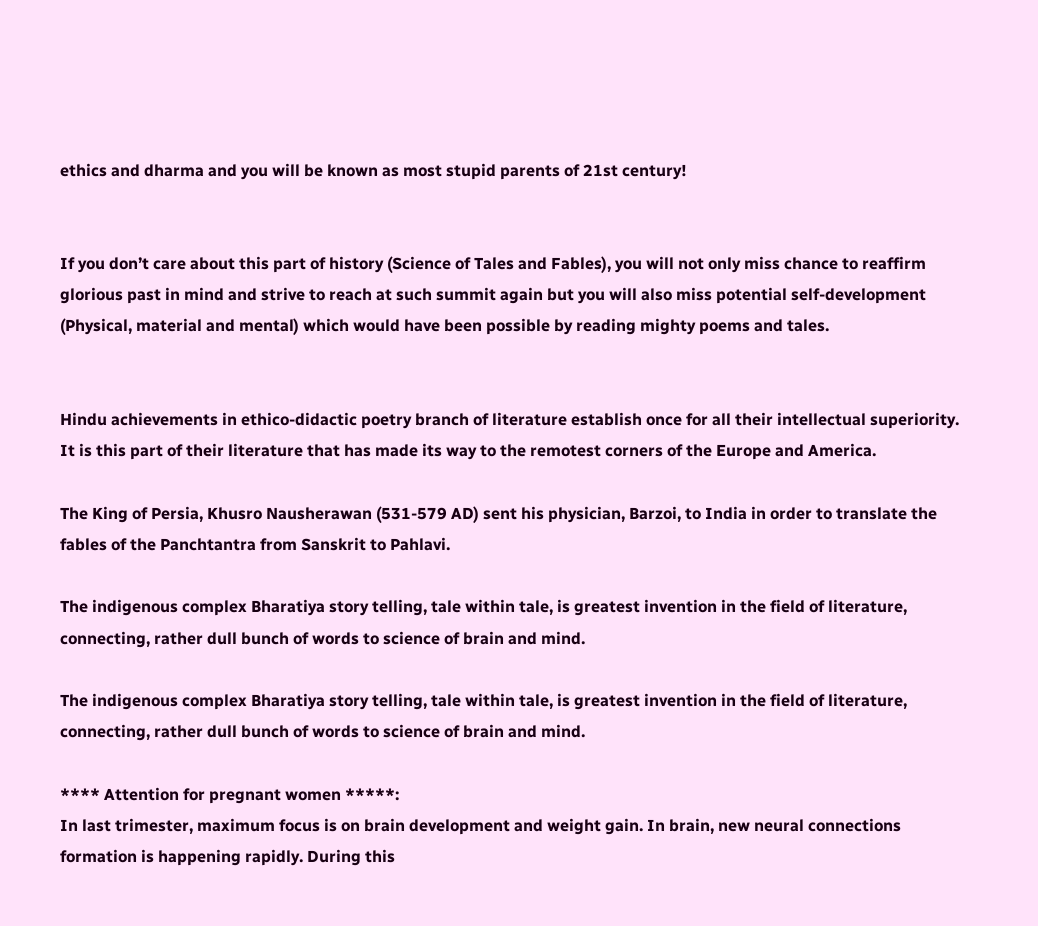ethics and dharma and you will be known as most stupid parents of 21st century!


If you don’t care about this part of history (Science of Tales and Fables), you will not only miss chance to reaffirm glorious past in mind and strive to reach at such summit again but you will also miss potential self-development (Physical, material and mental) which would have been possible by reading mighty poems and tales.


Hindu achievements in ethico-didactic poetry branch of literature establish once for all their intellectual superiority. It is this part of their literature that has made its way to the remotest corners of the Europe and America.

The King of Persia, Khusro Nausherawan (531-579 AD) sent his physician, Barzoi, to India in order to translate the fables of the Panchtantra from Sanskrit to Pahlavi.

The indigenous complex Bharatiya story telling, tale within tale, is greatest invention in the field of literature, connecting, rather dull bunch of words to science of brain and mind.

The indigenous complex Bharatiya story telling, tale within tale, is greatest invention in the field of literature, connecting, rather dull bunch of words to science of brain and mind.

**** Attention for pregnant women *****:
In last trimester, maximum focus is on brain development and weight gain. In brain, new neural connections formation is happening rapidly. During this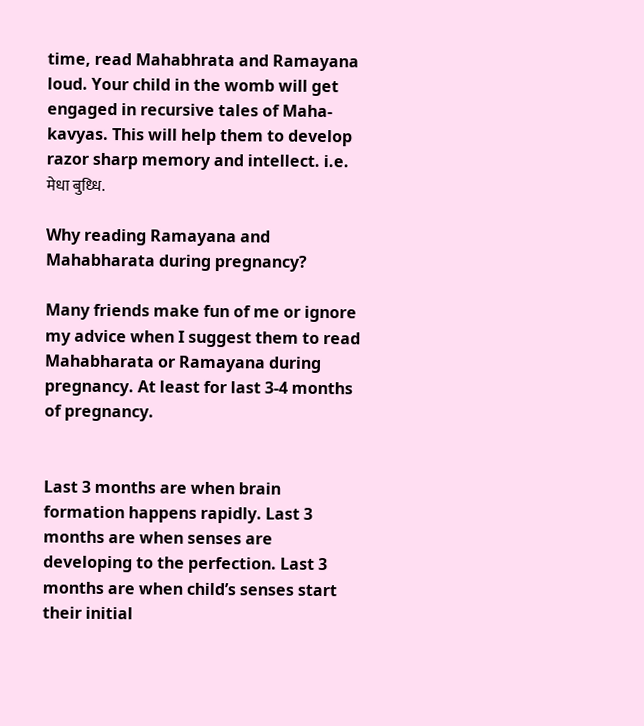time, read Mahabhrata and Ramayana loud. Your child in the womb will get engaged in recursive tales of Maha-kavyas. This will help them to develop razor sharp memory and intellect. i.e. मेधा बुध्धि.

Why reading Ramayana and Mahabharata during pregnancy?

Many friends make fun of me or ignore my advice when I suggest them to read Mahabharata or Ramayana during pregnancy. At least for last 3-4 months of pregnancy.


Last 3 months are when brain formation happens rapidly. Last 3 months are when senses are developing to the perfection. Last 3 months are when child’s senses start their initial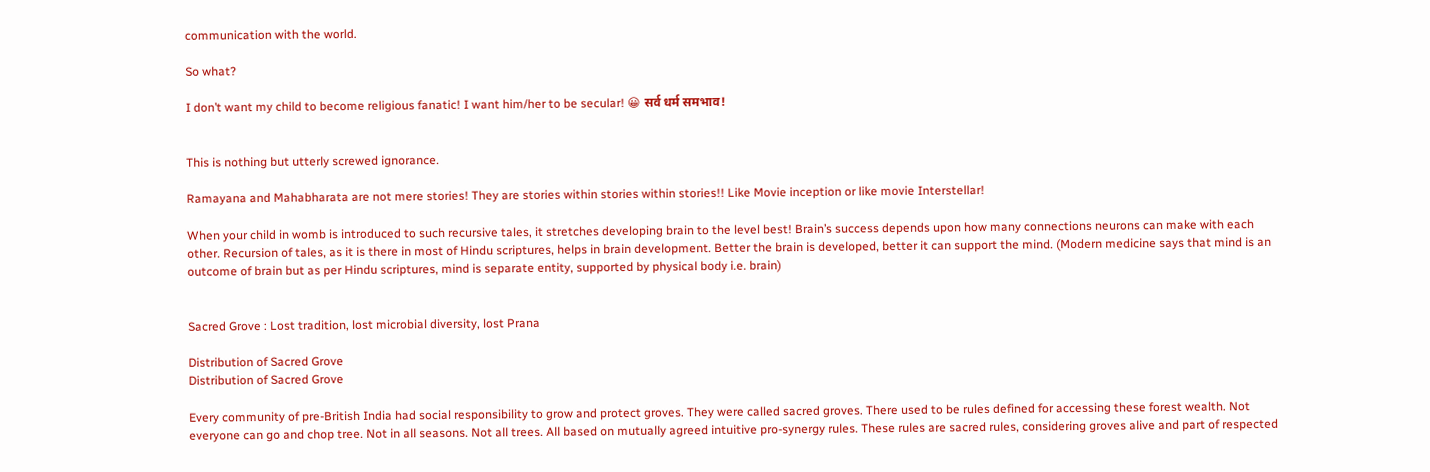communication with the world.

So what?

I don’t want my child to become religious fanatic! I want him/her to be secular! 😀 सर्व धर्म समभाव!


This is nothing but utterly screwed ignorance.

Ramayana and Mahabharata are not mere stories! They are stories within stories within stories!! Like Movie inception or like movie Interstellar!

When your child in womb is introduced to such recursive tales, it stretches developing brain to the level best! Brain’s success depends upon how many connections neurons can make with each other. Recursion of tales, as it is there in most of Hindu scriptures, helps in brain development. Better the brain is developed, better it can support the mind. (Modern medicine says that mind is an outcome of brain but as per Hindu scriptures, mind is separate entity, supported by physical body i.e. brain)


Sacred Grove : Lost tradition, lost microbial diversity, lost Prana

Distribution of Sacred Grove
Distribution of Sacred Grove

Every community of pre-British India had social responsibility to grow and protect groves. They were called sacred groves. There used to be rules defined for accessing these forest wealth. Not everyone can go and chop tree. Not in all seasons. Not all trees. All based on mutually agreed intuitive pro-synergy rules. These rules are sacred rules, considering groves alive and part of respected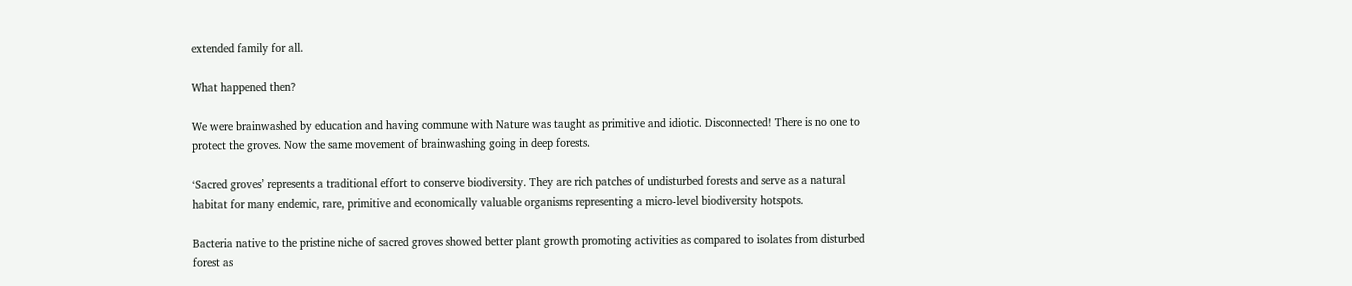extended family for all.

What happened then?

We were brainwashed by education and having commune with Nature was taught as primitive and idiotic. Disconnected! There is no one to protect the groves. Now the same movement of brainwashing going in deep forests.

‘Sacred groves’ represents a traditional effort to conserve biodiversity. They are rich patches of undisturbed forests and serve as a natural habitat for many endemic, rare, primitive and economically valuable organisms representing a micro-level biodiversity hotspots.

Bacteria native to the pristine niche of sacred groves showed better plant growth promoting activities as compared to isolates from disturbed forest as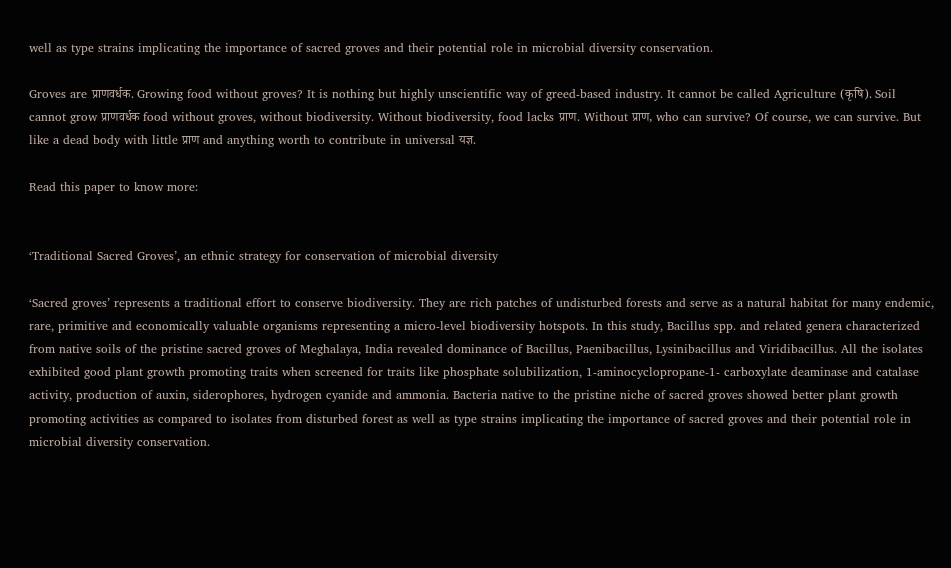well as type strains implicating the importance of sacred groves and their potential role in microbial diversity conservation.

Groves are प्राणवर्धक. Growing food without groves? It is nothing but highly unscientific way of greed-based industry. It cannot be called Agriculture (कृषि). Soil cannot grow प्राणवर्धक food without groves, without biodiversity. Without biodiversity, food lacks प्राण. Without प्राण, who can survive? Of course, we can survive. But like a dead body with little प्राण and anything worth to contribute in universal यज्ञ.

Read this paper to know more:


‘Traditional Sacred Groves’, an ethnic strategy for conservation of microbial diversity

‘Sacred groves’ represents a traditional effort to conserve biodiversity. They are rich patches of undisturbed forests and serve as a natural habitat for many endemic, rare, primitive and economically valuable organisms representing a micro-level biodiversity hotspots. In this study, Bacillus spp. and related genera characterized from native soils of the pristine sacred groves of Meghalaya, India revealed dominance of Bacillus, Paenibacillus, Lysinibacillus and Viridibacillus. All the isolates exhibited good plant growth promoting traits when screened for traits like phosphate solubilization, 1-aminocyclopropane-1- carboxylate deaminase and catalase activity, production of auxin, siderophores, hydrogen cyanide and ammonia. Bacteria native to the pristine niche of sacred groves showed better plant growth promoting activities as compared to isolates from disturbed forest as well as type strains implicating the importance of sacred groves and their potential role in microbial diversity conservation.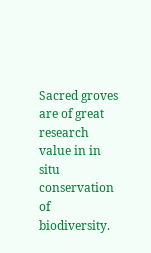Sacred groves are of great research value in in situ
conservation of biodiversity.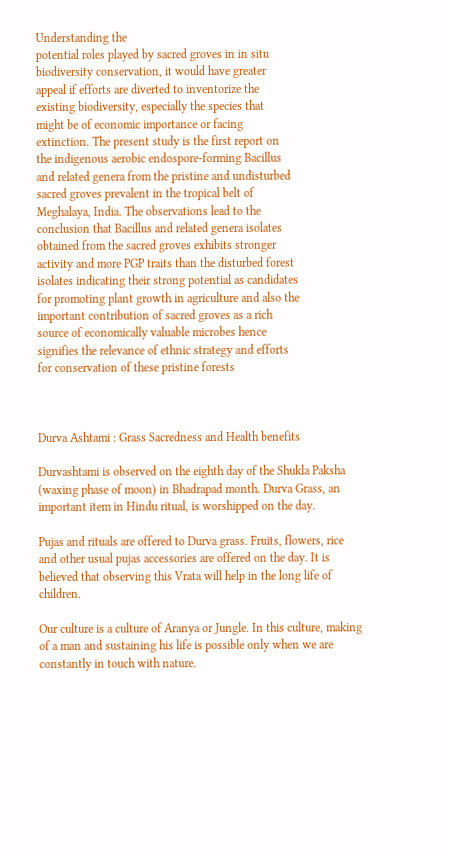Understanding the
potential roles played by sacred groves in in situ
biodiversity conservation, it would have greater
appeal if efforts are diverted to inventorize the
existing biodiversity, especially the species that
might be of economic importance or facing
extinction. The present study is the first report on
the indigenous aerobic endospore-forming Bacillus
and related genera from the pristine and undisturbed
sacred groves prevalent in the tropical belt of
Meghalaya, India. The observations lead to the
conclusion that Bacillus and related genera isolates
obtained from the sacred groves exhibits stronger
activity and more PGP traits than the disturbed forest
isolates indicating their strong potential as candidates
for promoting plant growth in agriculture and also the
important contribution of sacred groves as a rich
source of economically valuable microbes hence
signifies the relevance of ethnic strategy and efforts
for conservation of these pristine forests



Durva Ashtami : Grass Sacredness and Health benefits

Durvashtami is observed on the eighth day of the Shukla Paksha (waxing phase of moon) in Bhadrapad month. Durva Grass, an important item in Hindu ritual, is worshipped on the day.

Pujas and rituals are offered to Durva grass. Fruits, flowers, rice and other usual pujas accessories are offered on the day. It is believed that observing this Vrata will help in the long life of children.

Our culture is a culture of Aranya or Jungle. In this culture, making of a man and sustaining his life is possible only when we are constantly in touch with nature.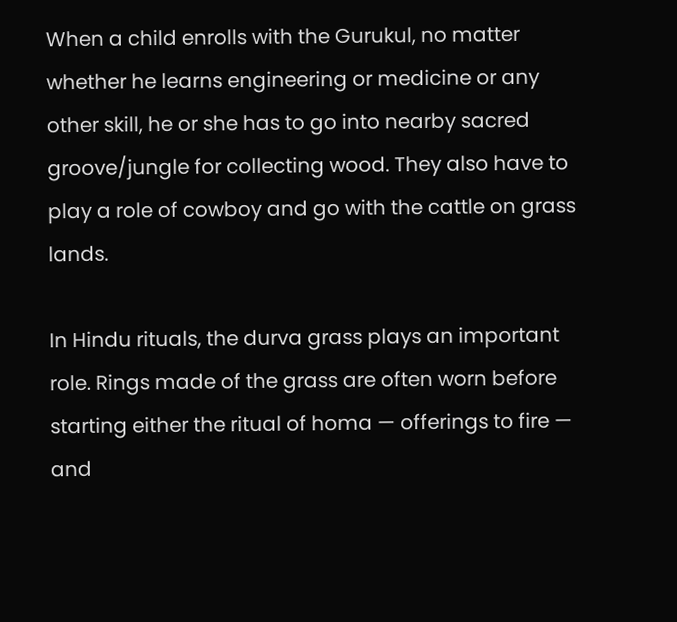When a child enrolls with the Gurukul, no matter whether he learns engineering or medicine or any other skill, he or she has to go into nearby sacred groove/jungle for collecting wood. They also have to play a role of cowboy and go with the cattle on grass lands.

In Hindu rituals, the durva grass plays an important role. Rings made of the grass are often worn before starting either the ritual of homa — offerings to fire — and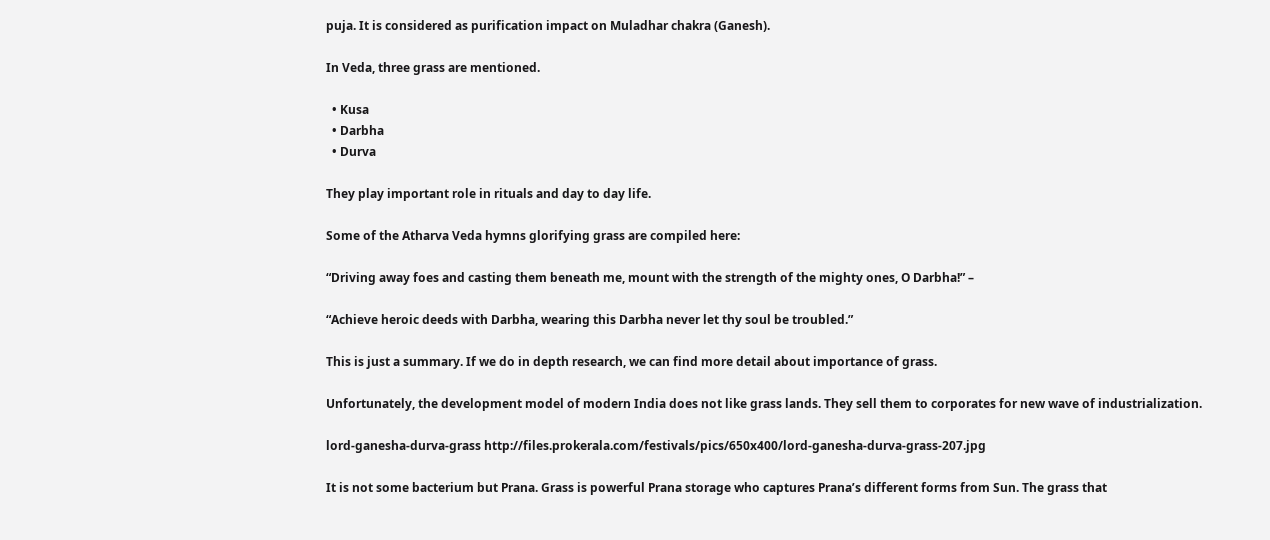puja. It is considered as purification impact on Muladhar chakra (Ganesh).

In Veda, three grass are mentioned.

  • Kusa
  • Darbha
  • Durva

They play important role in rituals and day to day life.

Some of the Atharva Veda hymns glorifying grass are compiled here:

“Driving away foes and casting them beneath me, mount with the strength of the mighty ones, O Darbha!” –

“Achieve heroic deeds with Darbha, wearing this Darbha never let thy soul be troubled.”

This is just a summary. If we do in depth research, we can find more detail about importance of grass.

Unfortunately, the development model of modern India does not like grass lands. They sell them to corporates for new wave of industrialization.

lord-ganesha-durva-grass http://files.prokerala.com/festivals/pics/650x400/lord-ganesha-durva-grass-207.jpg

It is not some bacterium but Prana. Grass is powerful Prana storage who captures Prana’s different forms from Sun. The grass that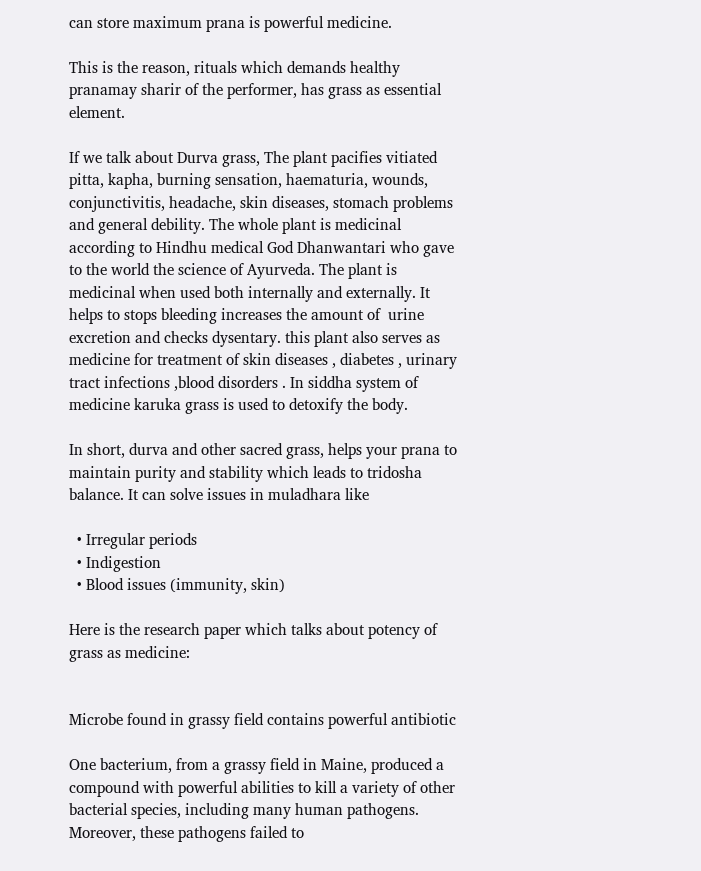can store maximum prana is powerful medicine.

This is the reason, rituals which demands healthy pranamay sharir of the performer, has grass as essential element.

If we talk about Durva grass, The plant pacifies vitiated pitta, kapha, burning sensation, haematuria, wounds, conjunctivitis, headache, skin diseases, stomach problems and general debility. The whole plant is medicinal according to Hindhu medical God Dhanwantari who gave to the world the science of Ayurveda. The plant is medicinal when used both internally and externally. It helps to stops bleeding increases the amount of  urine excretion and checks dysentary. this plant also serves as medicine for treatment of skin diseases , diabetes , urinary tract infections ,blood disorders . In siddha system of medicine karuka grass is used to detoxify the body.

In short, durva and other sacred grass, helps your prana to maintain purity and stability which leads to tridosha balance. It can solve issues in muladhara like

  • Irregular periods
  • Indigestion
  • Blood issues (immunity, skin)

Here is the research paper which talks about potency of grass as medicine:


Microbe found in grassy field contains powerful antibiotic

One bacterium, from a grassy field in Maine, produced a compound with powerful abilities to kill a variety of other bacterial species, including many human pathogens. Moreover, these pathogens failed to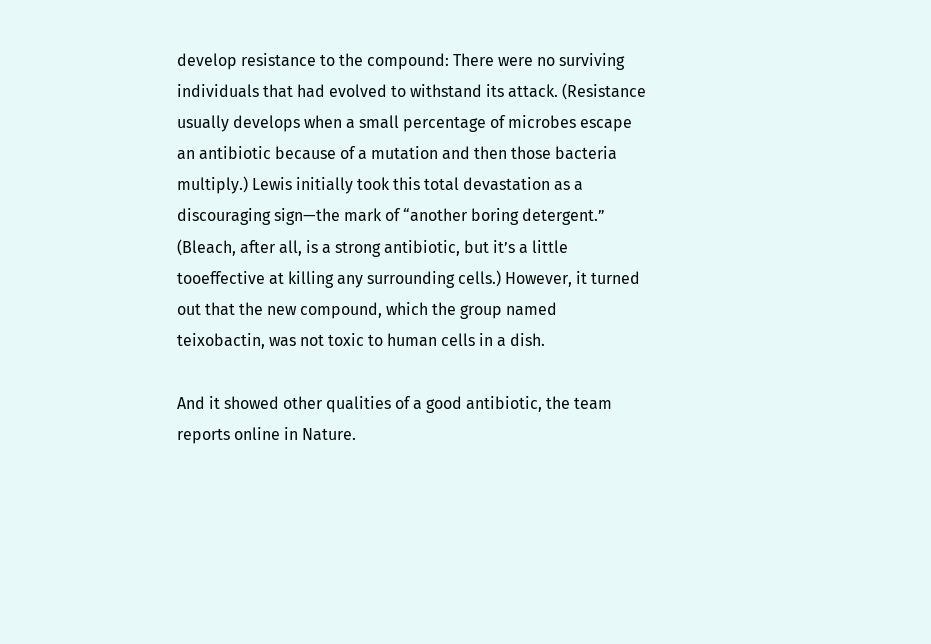develop resistance to the compound: There were no surviving individuals that had evolved to withstand its attack. (Resistance usually develops when a small percentage of microbes escape an antibiotic because of a mutation and then those bacteria multiply.) Lewis initially took this total devastation as a discouraging sign—the mark of “another boring detergent.” (Bleach, after all, is a strong antibiotic, but it’s a little tooeffective at killing any surrounding cells.) However, it turned out that the new compound, which the group named teixobactin, was not toxic to human cells in a dish.

And it showed other qualities of a good antibiotic, the team reports online in Nature.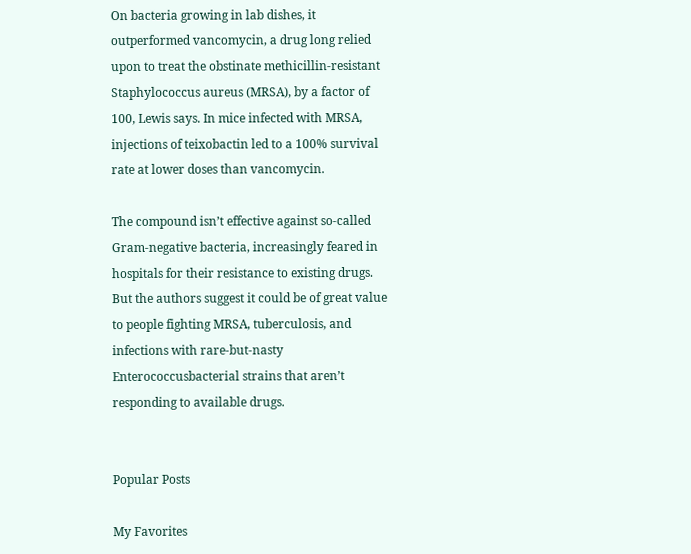On bacteria growing in lab dishes, it outperformed vancomycin, a drug long relied upon to treat the obstinate methicillin-resistant Staphylococcus aureus (MRSA), by a factor of 100, Lewis says. In mice infected with MRSA, injections of teixobactin led to a 100% survival rate at lower doses than vancomycin.

The compound isn’t effective against so-called Gram-negative bacteria, increasingly feared in hospitals for their resistance to existing drugs. But the authors suggest it could be of great value to people fighting MRSA, tuberculosis, and infections with rare-but-nasty Enterococcusbacterial strains that aren’t responding to available drugs.


Popular Posts

My Favorites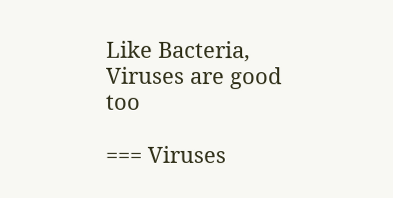Like Bacteria, Viruses are good too

=== Viruses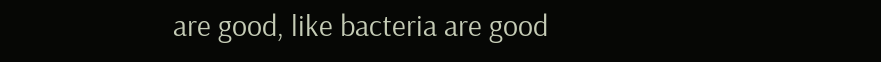are good, like bacteria are good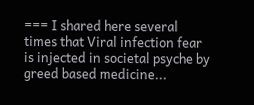=== I shared here several times that Viral infection fear is injected in societal psyche by greed based medicine...